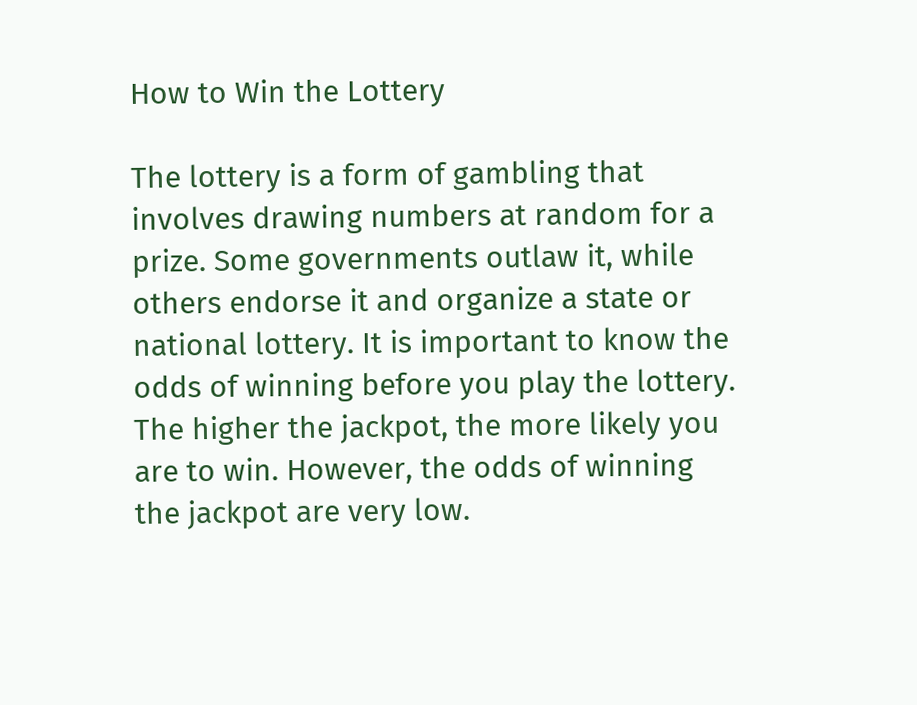How to Win the Lottery

The lottery is a form of gambling that involves drawing numbers at random for a prize. Some governments outlaw it, while others endorse it and organize a state or national lottery. It is important to know the odds of winning before you play the lottery. The higher the jackpot, the more likely you are to win. However, the odds of winning the jackpot are very low.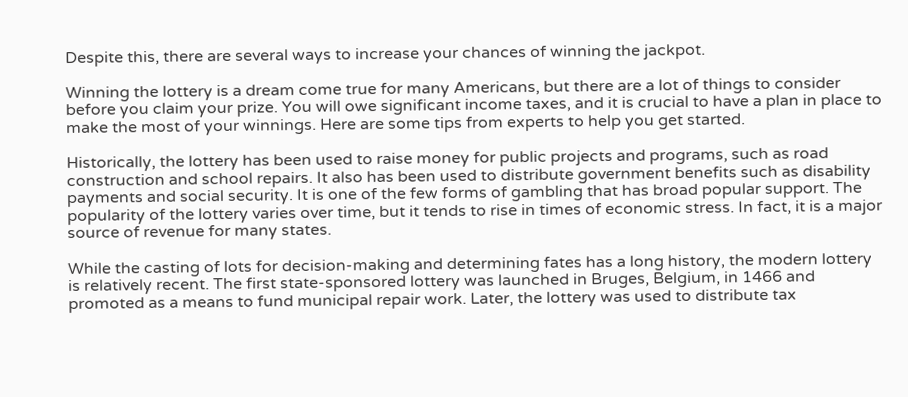Despite this, there are several ways to increase your chances of winning the jackpot.

Winning the lottery is a dream come true for many Americans, but there are a lot of things to consider before you claim your prize. You will owe significant income taxes, and it is crucial to have a plan in place to make the most of your winnings. Here are some tips from experts to help you get started.

Historically, the lottery has been used to raise money for public projects and programs, such as road construction and school repairs. It also has been used to distribute government benefits such as disability payments and social security. It is one of the few forms of gambling that has broad popular support. The popularity of the lottery varies over time, but it tends to rise in times of economic stress. In fact, it is a major source of revenue for many states.

While the casting of lots for decision-making and determining fates has a long history, the modern lottery is relatively recent. The first state-sponsored lottery was launched in Bruges, Belgium, in 1466 and promoted as a means to fund municipal repair work. Later, the lottery was used to distribute tax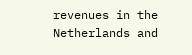revenues in the Netherlands and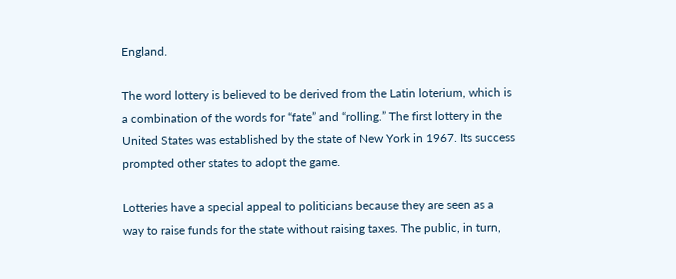England.

The word lottery is believed to be derived from the Latin loterium, which is a combination of the words for “fate” and “rolling.” The first lottery in the United States was established by the state of New York in 1967. Its success prompted other states to adopt the game.

Lotteries have a special appeal to politicians because they are seen as a way to raise funds for the state without raising taxes. The public, in turn,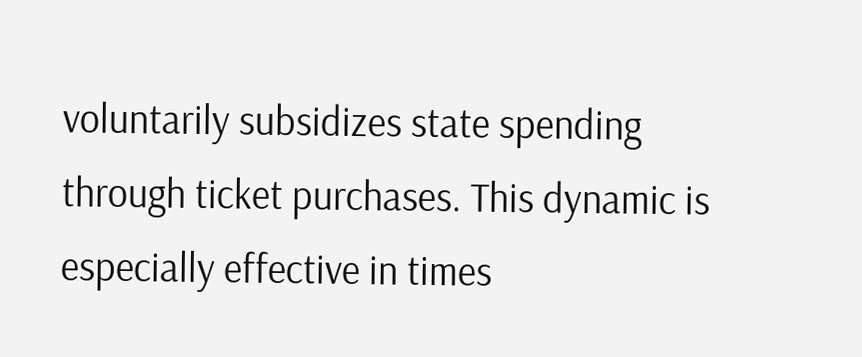voluntarily subsidizes state spending through ticket purchases. This dynamic is especially effective in times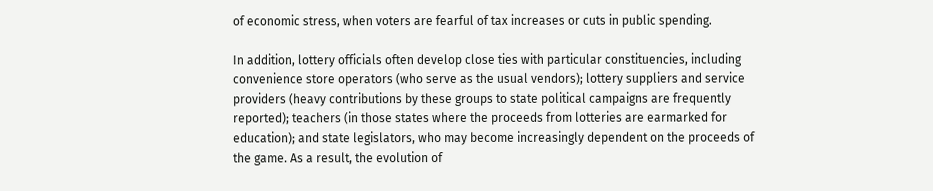of economic stress, when voters are fearful of tax increases or cuts in public spending.

In addition, lottery officials often develop close ties with particular constituencies, including convenience store operators (who serve as the usual vendors); lottery suppliers and service providers (heavy contributions by these groups to state political campaigns are frequently reported); teachers (in those states where the proceeds from lotteries are earmarked for education); and state legislators, who may become increasingly dependent on the proceeds of the game. As a result, the evolution of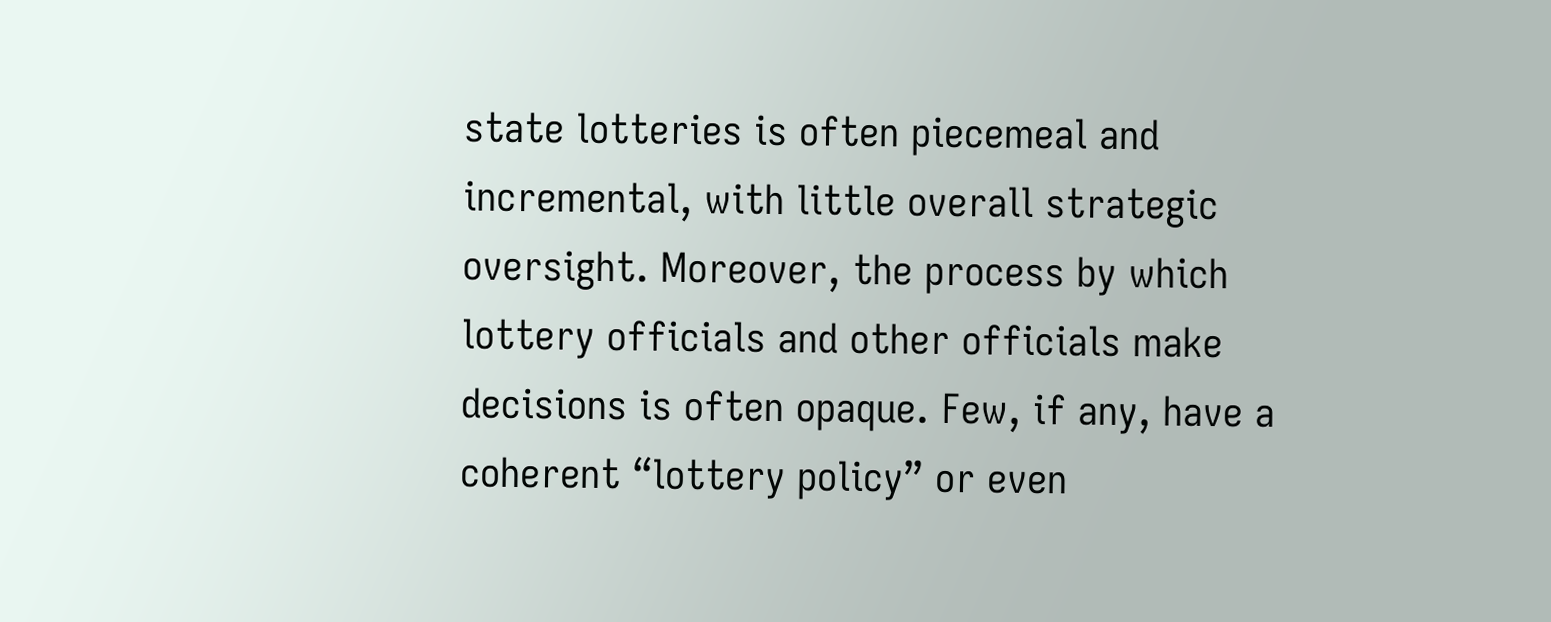state lotteries is often piecemeal and incremental, with little overall strategic oversight. Moreover, the process by which lottery officials and other officials make decisions is often opaque. Few, if any, have a coherent “lottery policy” or even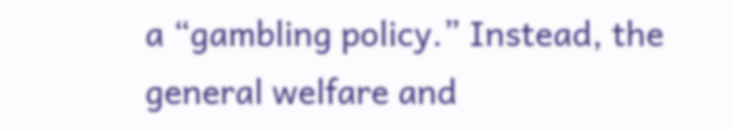a “gambling policy.” Instead, the general welfare and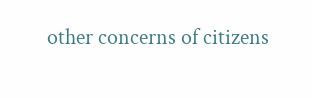other concerns of citizens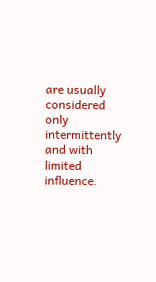are usually considered only intermittently and with limited influence.